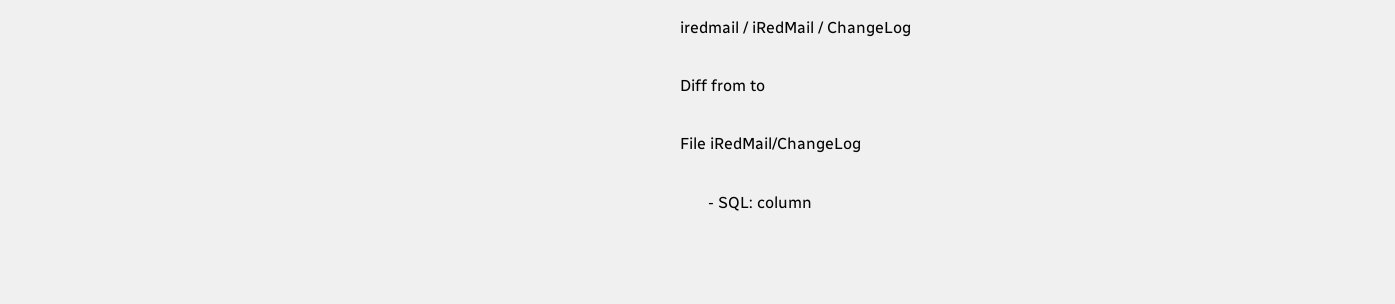iredmail / iRedMail / ChangeLog

Diff from to

File iRedMail/ChangeLog

       - SQL: column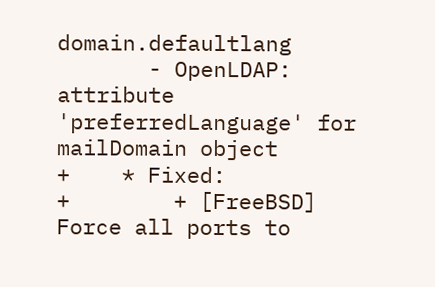domain.defaultlang
       - OpenLDAP: attribute 'preferredLanguage' for mailDomain object
+    * Fixed:
+        + [FreeBSD] Force all ports to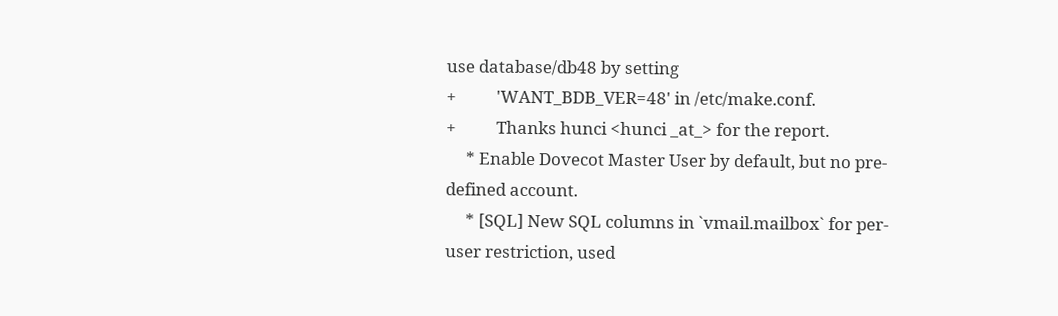use database/db48 by setting
+          'WANT_BDB_VER=48' in /etc/make.conf.
+          Thanks hunci <hunci _at_> for the report.
     * Enable Dovecot Master User by default, but no pre-defined account.
     * [SQL] New SQL columns in `vmail.mailbox` for per-user restriction, used